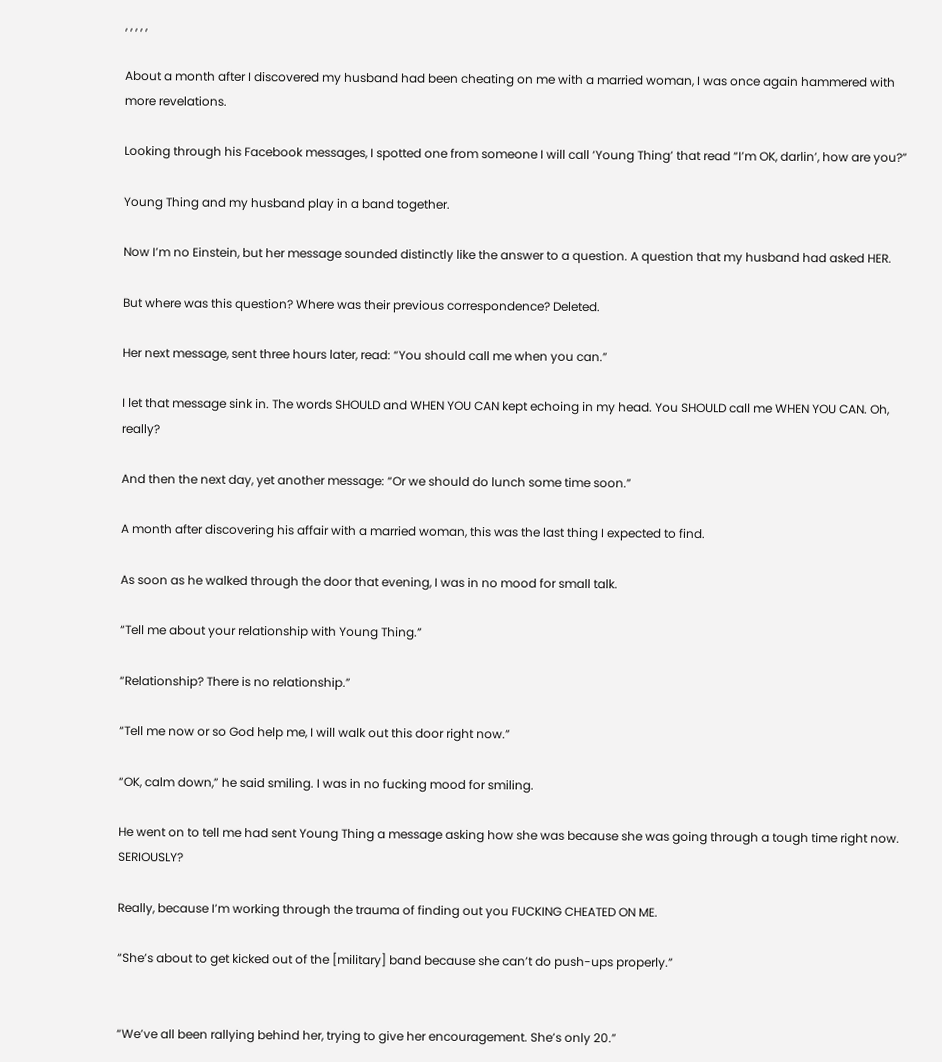, , , , ,

About a month after I discovered my husband had been cheating on me with a married woman, I was once again hammered with more revelations.

Looking through his Facebook messages, I spotted one from someone I will call ‘Young Thing’ that read “I’m OK, darlin’, how are you?”

Young Thing and my husband play in a band together.

Now I’m no Einstein, but her message sounded distinctly like the answer to a question. A question that my husband had asked HER.

But where was this question? Where was their previous correspondence? Deleted.

Her next message, sent three hours later, read: “You should call me when you can.”

I let that message sink in. The words SHOULD and WHEN YOU CAN kept echoing in my head. You SHOULD call me WHEN YOU CAN. Oh, really?

And then the next day, yet another message: “Or we should do lunch some time soon.”

A month after discovering his affair with a married woman, this was the last thing I expected to find.

As soon as he walked through the door that evening, I was in no mood for small talk.

“Tell me about your relationship with Young Thing.”

“Relationship? There is no relationship.”

“Tell me now or so God help me, I will walk out this door right now.”

“OK, calm down,” he said smiling. I was in no fucking mood for smiling.

He went on to tell me had sent Young Thing a message asking how she was because she was going through a tough time right now. SERIOUSLY?

Really, because I’m working through the trauma of finding out you FUCKING CHEATED ON ME.

“She’s about to get kicked out of the [military] band because she can’t do push-ups properly.”


“We’ve all been rallying behind her, trying to give her encouragement. She’s only 20.”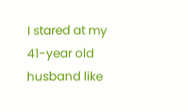I stared at my 41-year old husband like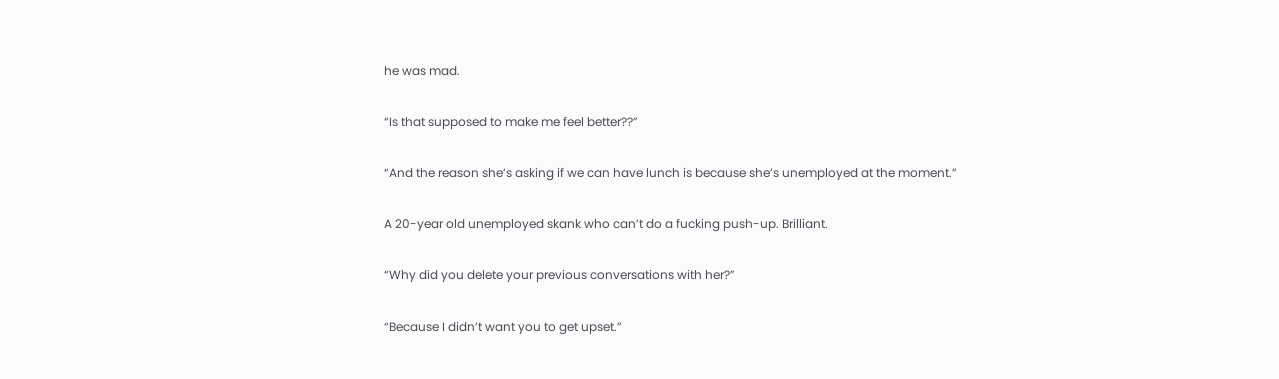he was mad.

“Is that supposed to make me feel better??”

“And the reason she’s asking if we can have lunch is because she’s unemployed at the moment.”

A 20-year old unemployed skank who can’t do a fucking push-up. Brilliant.

“Why did you delete your previous conversations with her?”

“Because I didn’t want you to get upset.”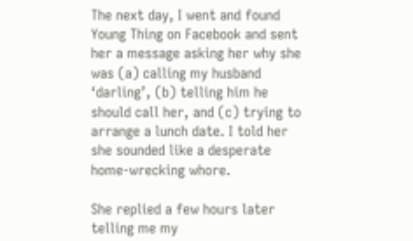The next day, I went and found Young Thing on Facebook and sent her a message asking her why she was (a) calling my husband ‘darling’, (b) telling him he should call her, and (c) trying to arrange a lunch date. I told her she sounded like a desperate home-wrecking whore.

She replied a few hours later telling me my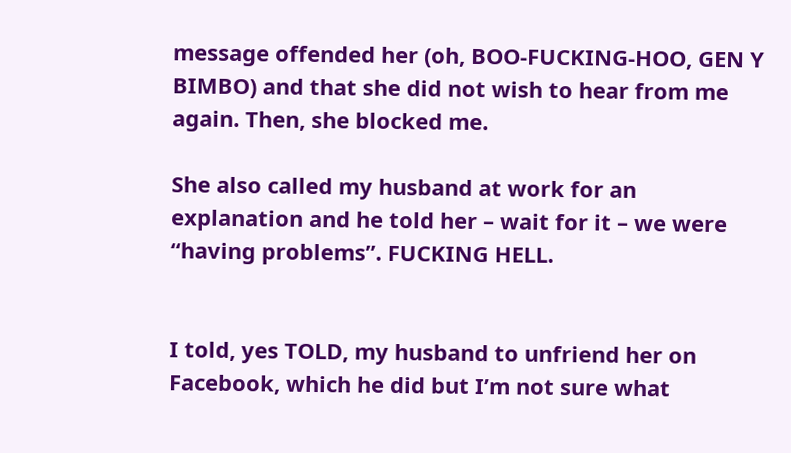message offended her (oh, BOO-FUCKING-HOO, GEN Y BIMBO) and that she did not wish to hear from me again. Then, she blocked me.

She also called my husband at work for an explanation and he told her – wait for it – we were “having problems”. FUCKING HELL.


I told, yes TOLD, my husband to unfriend her on Facebook, which he did but I’m not sure what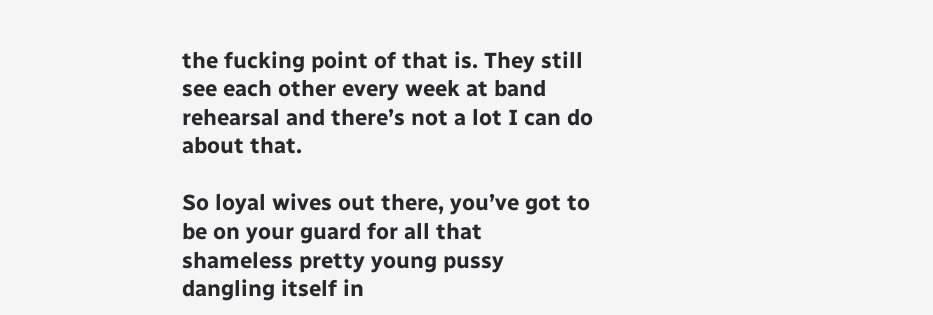the fucking point of that is. They still see each other every week at band rehearsal and there’s not a lot I can do about that.

So loyal wives out there, you’ve got to be on your guard for all that shameless pretty young pussy dangling itself in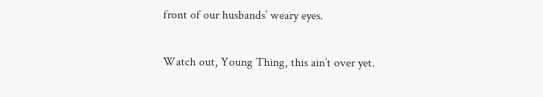front of our husbands’ weary eyes.

Watch out, Young Thing, this ain’t over yet.